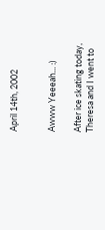April 14th, 2002


Awww Yeeeah... :)

After ice skating today, Theresa and I went to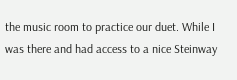the music room to practice our duet. While I was there and had access to a nice Steinway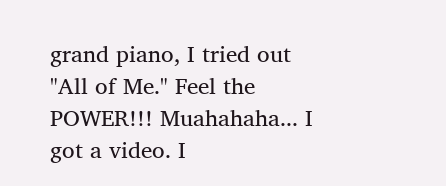grand piano, I tried out "All of Me." Feel the POWER!!! Muahahaha... I got a video. I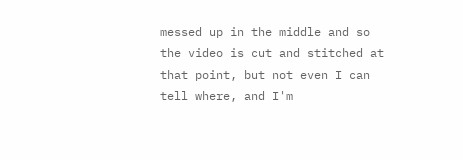messed up in the middle and so the video is cut and stitched at that point, but not even I can tell where, and I'm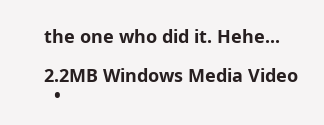the one who did it. Hehe...

2.2MB Windows Media Video
  •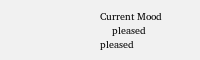Current Mood
    pleased pleased